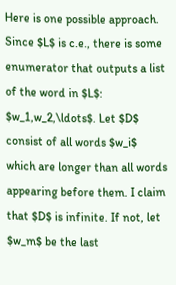Here is one possible approach. Since $L$ is c.e., there is some enumerator that outputs a list of the word in $L$: $w_1,w_2,\ldots$. Let $D$ consist of all words $w_i$ which are longer than all words appearing before them. I claim that $D$ is infinite. If not, let $w_m$ be the last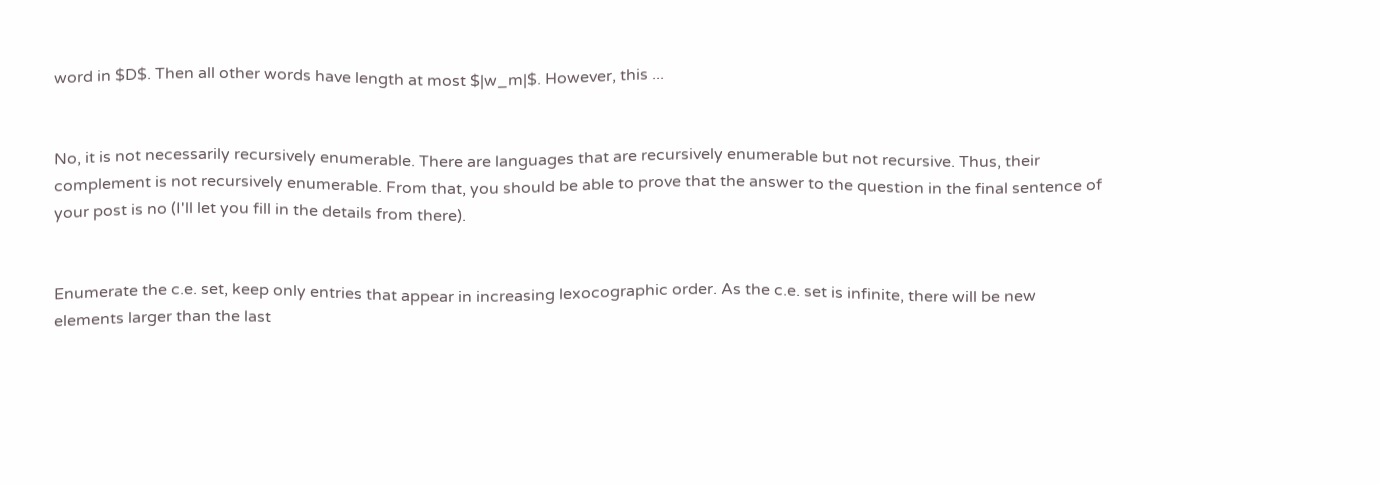word in $D$. Then all other words have length at most $|w_m|$. However, this ...


No, it is not necessarily recursively enumerable. There are languages that are recursively enumerable but not recursive. Thus, their complement is not recursively enumerable. From that, you should be able to prove that the answer to the question in the final sentence of your post is no (I'll let you fill in the details from there).


Enumerate the c.e. set, keep only entries that appear in increasing lexocographic order. As the c.e. set is infinite, there will be new elements larger than the last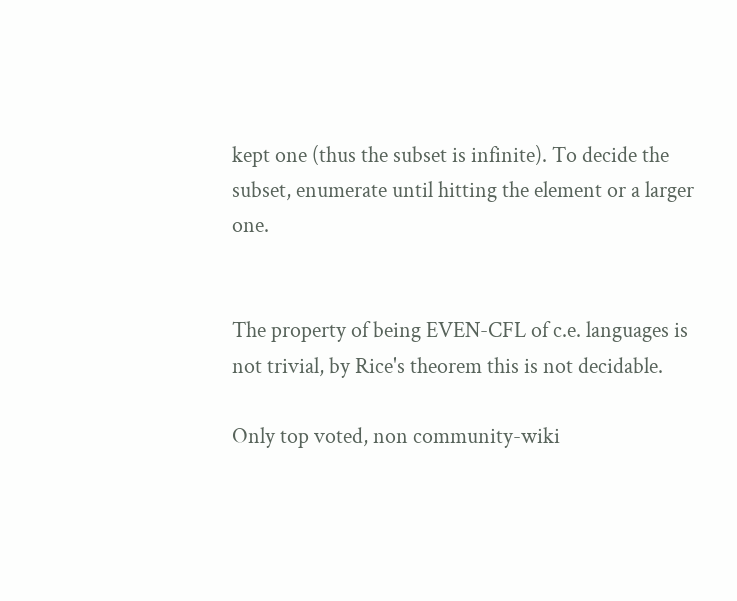kept one (thus the subset is infinite). To decide the subset, enumerate until hitting the element or a larger one.


The property of being EVEN-CFL of c.e. languages is not trivial, by Rice's theorem this is not decidable.

Only top voted, non community-wiki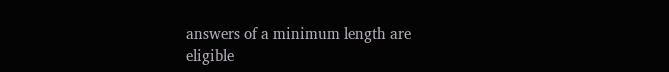answers of a minimum length are eligible